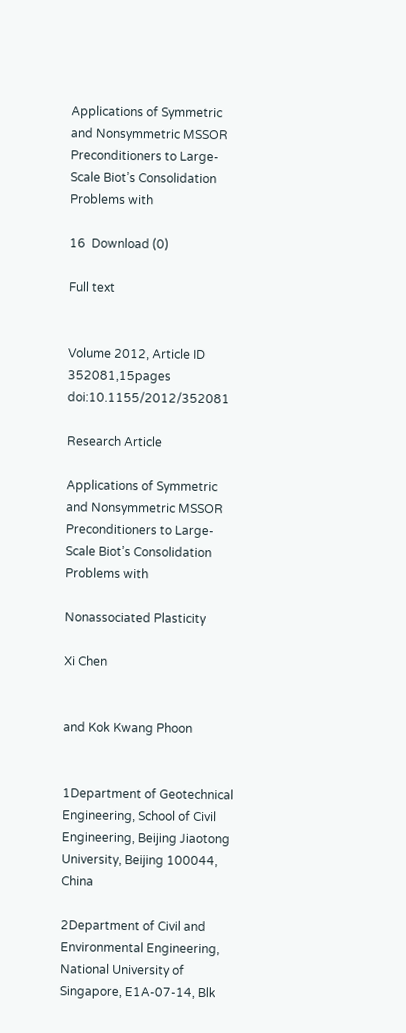Applications of Symmetric and Nonsymmetric MSSOR Preconditioners to Large-Scale Biot’s Consolidation Problems with

16  Download (0)

Full text


Volume 2012, Article ID 352081,15pages doi:10.1155/2012/352081

Research Article

Applications of Symmetric and Nonsymmetric MSSOR Preconditioners to Large-Scale Biot’s Consolidation Problems with

Nonassociated Plasticity

Xi Chen


and Kok Kwang Phoon


1Department of Geotechnical Engineering, School of Civil Engineering, Beijing Jiaotong University, Beijing 100044, China

2Department of Civil and Environmental Engineering, National University of Singapore, E1A-07-14, Blk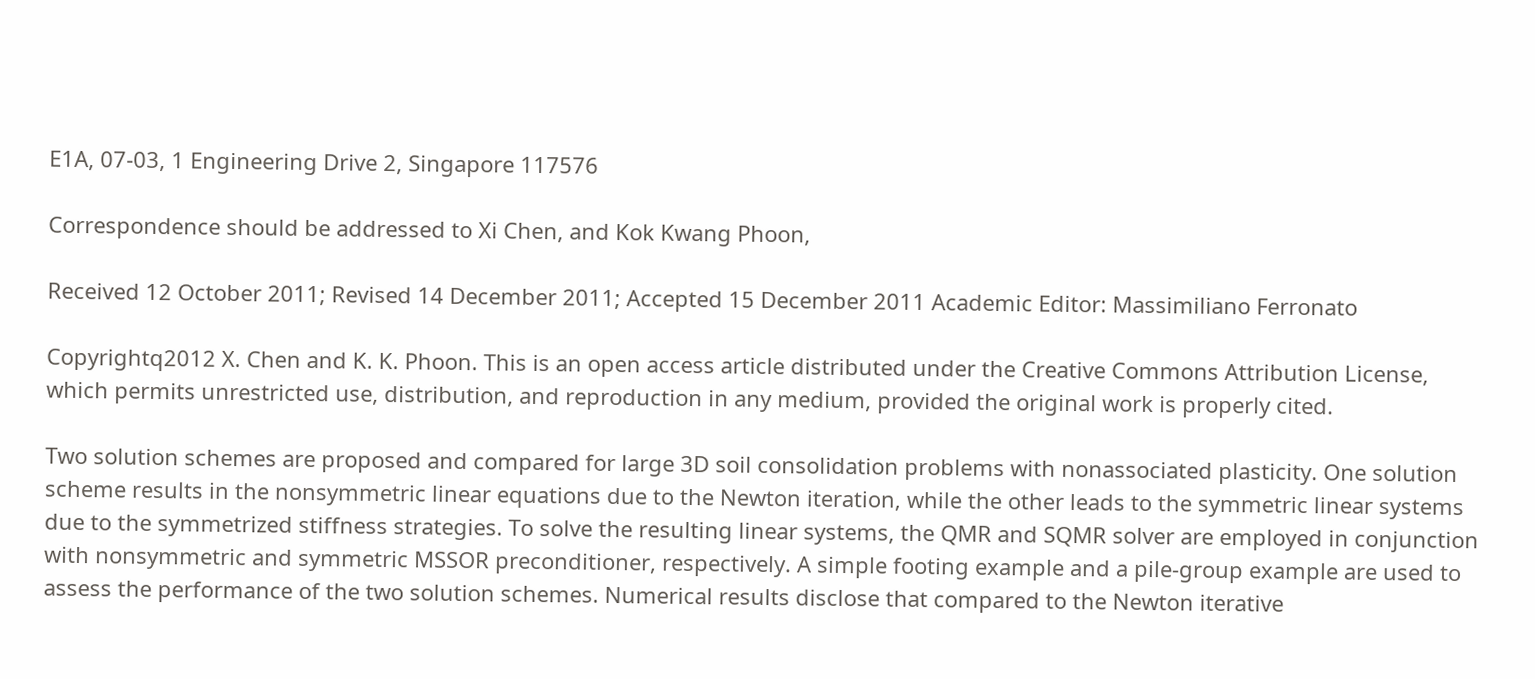E1A, 07-03, 1 Engineering Drive 2, Singapore 117576

Correspondence should be addressed to Xi Chen, and Kok Kwang Phoon,

Received 12 October 2011; Revised 14 December 2011; Accepted 15 December 2011 Academic Editor: Massimiliano Ferronato

Copyrightq2012 X. Chen and K. K. Phoon. This is an open access article distributed under the Creative Commons Attribution License, which permits unrestricted use, distribution, and reproduction in any medium, provided the original work is properly cited.

Two solution schemes are proposed and compared for large 3D soil consolidation problems with nonassociated plasticity. One solution scheme results in the nonsymmetric linear equations due to the Newton iteration, while the other leads to the symmetric linear systems due to the symmetrized stiffness strategies. To solve the resulting linear systems, the QMR and SQMR solver are employed in conjunction with nonsymmetric and symmetric MSSOR preconditioner, respectively. A simple footing example and a pile-group example are used to assess the performance of the two solution schemes. Numerical results disclose that compared to the Newton iterative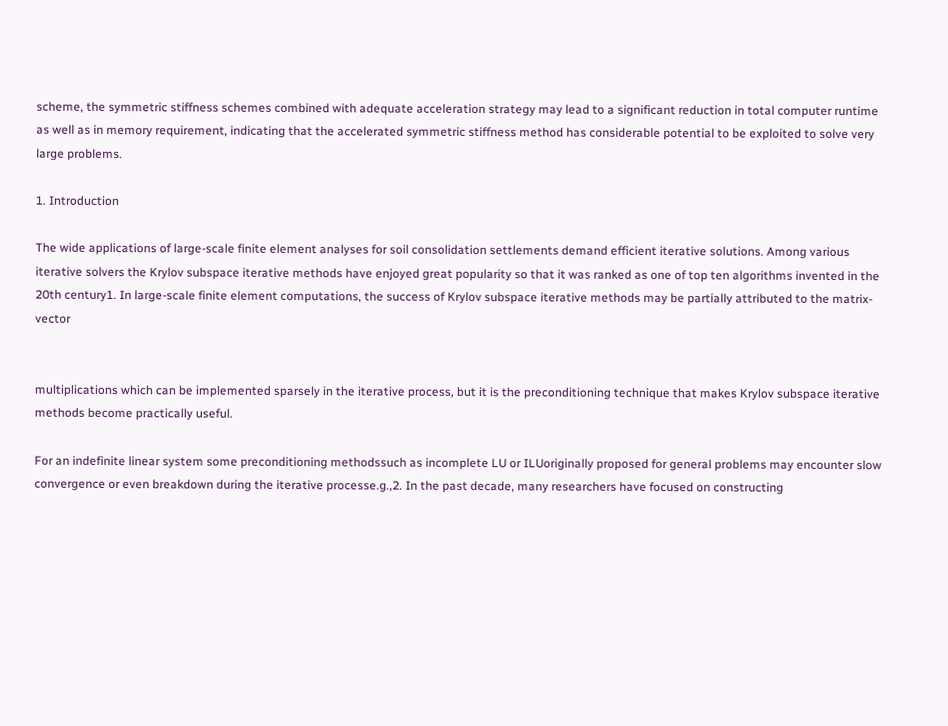scheme, the symmetric stiffness schemes combined with adequate acceleration strategy may lead to a significant reduction in total computer runtime as well as in memory requirement, indicating that the accelerated symmetric stiffness method has considerable potential to be exploited to solve very large problems.

1. Introduction

The wide applications of large-scale finite element analyses for soil consolidation settlements demand efficient iterative solutions. Among various iterative solvers the Krylov subspace iterative methods have enjoyed great popularity so that it was ranked as one of top ten algorithms invented in the 20th century1. In large-scale finite element computations, the success of Krylov subspace iterative methods may be partially attributed to the matrix-vector


multiplications which can be implemented sparsely in the iterative process, but it is the preconditioning technique that makes Krylov subspace iterative methods become practically useful.

For an indefinite linear system some preconditioning methodssuch as incomplete LU or ILUoriginally proposed for general problems may encounter slow convergence or even breakdown during the iterative processe.g.,2. In the past decade, many researchers have focused on constructing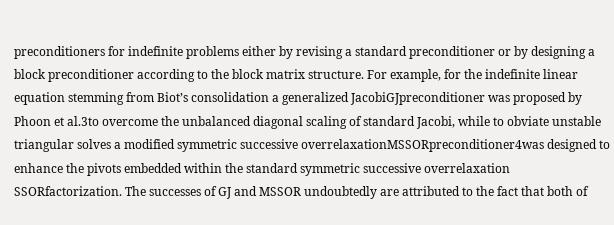preconditioners for indefinite problems either by revising a standard preconditioner or by designing a block preconditioner according to the block matrix structure. For example, for the indefinite linear equation stemming from Biot’s consolidation a generalized JacobiGJpreconditioner was proposed by Phoon et al.3to overcome the unbalanced diagonal scaling of standard Jacobi, while to obviate unstable triangular solves a modified symmetric successive overrelaxationMSSORpreconditioner4was designed to enhance the pivots embedded within the standard symmetric successive overrelaxation SSORfactorization. The successes of GJ and MSSOR undoubtedly are attributed to the fact that both of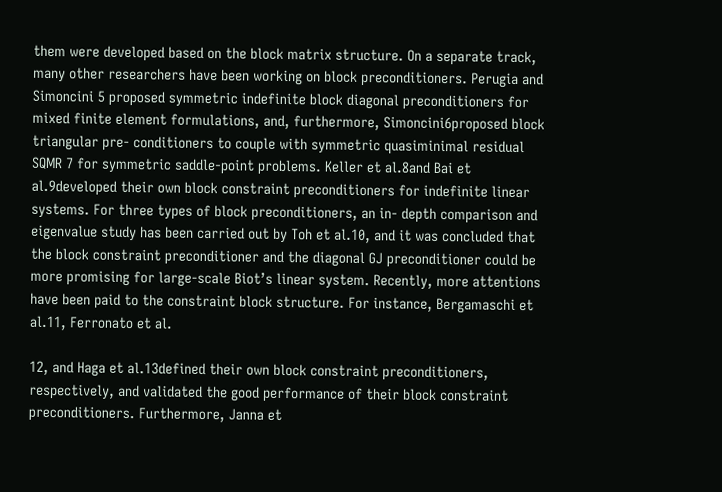them were developed based on the block matrix structure. On a separate track, many other researchers have been working on block preconditioners. Perugia and Simoncini 5 proposed symmetric indefinite block diagonal preconditioners for mixed finite element formulations, and, furthermore, Simoncini6proposed block triangular pre- conditioners to couple with symmetric quasiminimal residual SQMR 7 for symmetric saddle-point problems. Keller et al.8and Bai et al.9developed their own block constraint preconditioners for indefinite linear systems. For three types of block preconditioners, an in- depth comparison and eigenvalue study has been carried out by Toh et al.10, and it was concluded that the block constraint preconditioner and the diagonal GJ preconditioner could be more promising for large-scale Biot’s linear system. Recently, more attentions have been paid to the constraint block structure. For instance, Bergamaschi et al.11, Ferronato et al.

12, and Haga et al.13defined their own block constraint preconditioners, respectively, and validated the good performance of their block constraint preconditioners. Furthermore, Janna et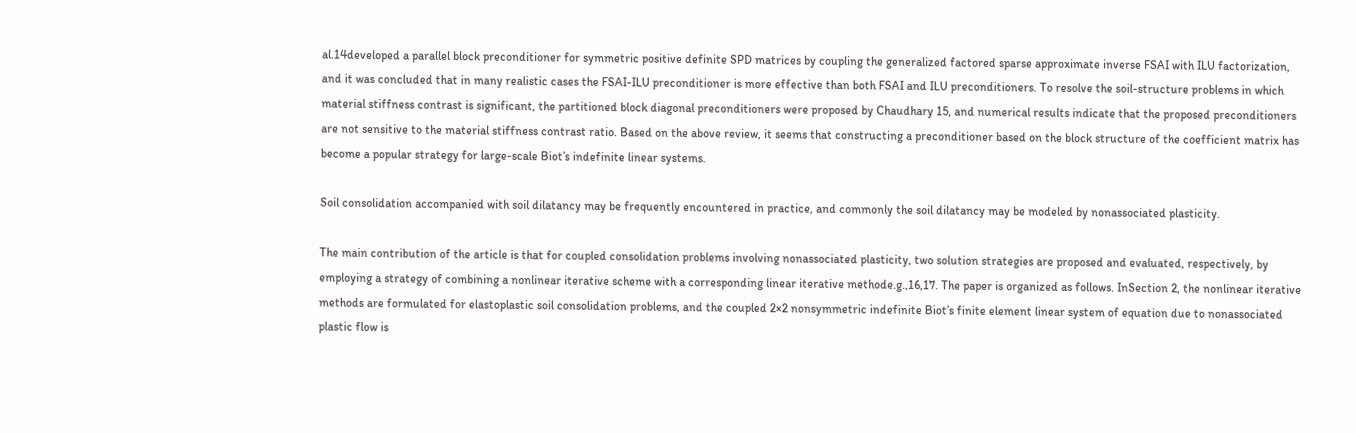al.14developed a parallel block preconditioner for symmetric positive definite SPD matrices by coupling the generalized factored sparse approximate inverse FSAI with ILU factorization, and it was concluded that in many realistic cases the FSAI-ILU preconditioner is more effective than both FSAI and ILU preconditioners. To resolve the soil-structure problems in which material stiffness contrast is significant, the partitioned block diagonal preconditioners were proposed by Chaudhary 15, and numerical results indicate that the proposed preconditioners are not sensitive to the material stiffness contrast ratio. Based on the above review, it seems that constructing a preconditioner based on the block structure of the coefficient matrix has become a popular strategy for large-scale Biot’s indefinite linear systems.

Soil consolidation accompanied with soil dilatancy may be frequently encountered in practice, and commonly the soil dilatancy may be modeled by nonassociated plasticity.

The main contribution of the article is that for coupled consolidation problems involving nonassociated plasticity, two solution strategies are proposed and evaluated, respectively, by employing a strategy of combining a nonlinear iterative scheme with a corresponding linear iterative methode.g.,16,17. The paper is organized as follows. InSection 2, the nonlinear iterative methods are formulated for elastoplastic soil consolidation problems, and the coupled 2×2 nonsymmetric indefinite Biot’s finite element linear system of equation due to nonassociated plastic flow is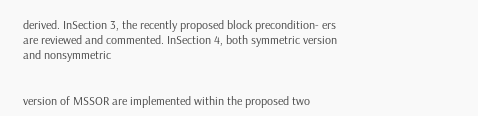derived. InSection 3, the recently proposed block precondition- ers are reviewed and commented. InSection 4, both symmetric version and nonsymmetric


version of MSSOR are implemented within the proposed two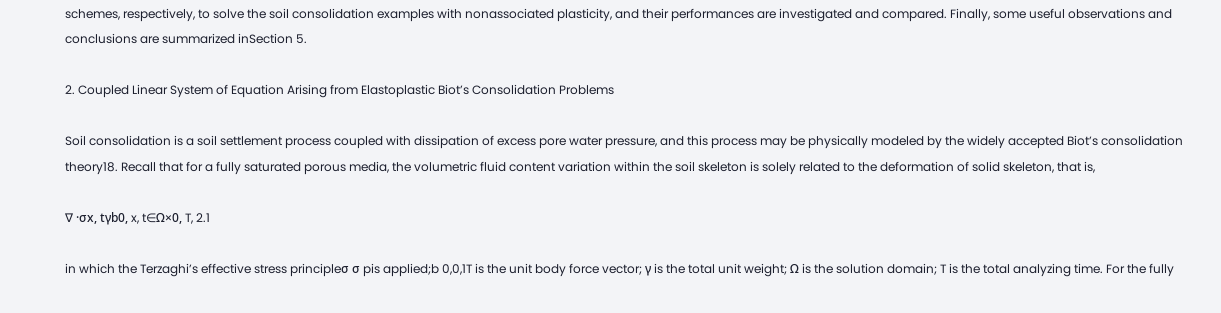schemes, respectively, to solve the soil consolidation examples with nonassociated plasticity, and their performances are investigated and compared. Finally, some useful observations and conclusions are summarized inSection 5.

2. Coupled Linear System of Equation Arising from Elastoplastic Biot’s Consolidation Problems

Soil consolidation is a soil settlement process coupled with dissipation of excess pore water pressure, and this process may be physically modeled by the widely accepted Biot’s consolidation theory18. Recall that for a fully saturated porous media, the volumetric fluid content variation within the soil skeleton is solely related to the deformation of solid skeleton, that is,

∇ ·σx, tγb0, x, t∈Ω×0, T, 2.1

in which the Terzaghi’s effective stress principleσ σ pis applied;b 0,0,1T is the unit body force vector; γ is the total unit weight; Ω is the solution domain; T is the total analyzing time. For the fully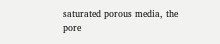saturated porous media, the pore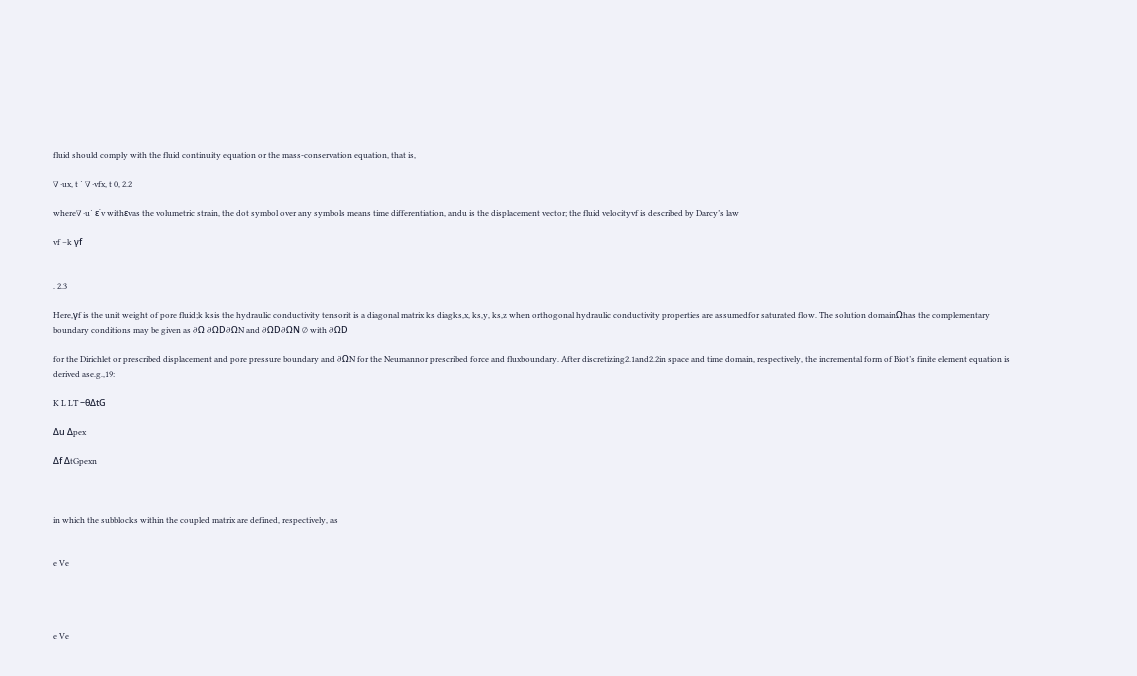fluid should comply with the fluid continuity equation or the mass-conservation equation, that is,

∇ ·ux, t ˙ ∇ ·vfx, t 0, 2.2

where∇ ·u˙ ε˙v withεvas the volumetric strain, the dot symbol over any symbols means time differentiation, andu is the displacement vector; the fluid velocityvf is described by Darcy’s law

vf −k γf


. 2.3

Here,γf is the unit weight of pore fluid;k ksis the hydraulic conductivity tensorit is a diagonal matrix ks diagks,x, ks,y, ks,z when orthogonal hydraulic conductivity properties are assumedfor saturated flow. The solution domainΩhas the complementary boundary conditions may be given as ∂Ω ∂ΩD∂ΩN and ∂ΩD∂ΩN ∅ with ∂ΩD

for the Dirichlet or prescribed displacement and pore pressure boundary and ∂ΩN for the Neumannor prescribed force and fluxboundary. After discretizing2.1and2.2in space and time domain, respectively, the incremental form of Biot’s finite element equation is derived ase.g.,19:

K L LT −θΔtG

Δu Δpex

Δf ΔtGpexn



in which the subblocks within the coupled matrix are defined, respectively, as


e Ve




e Ve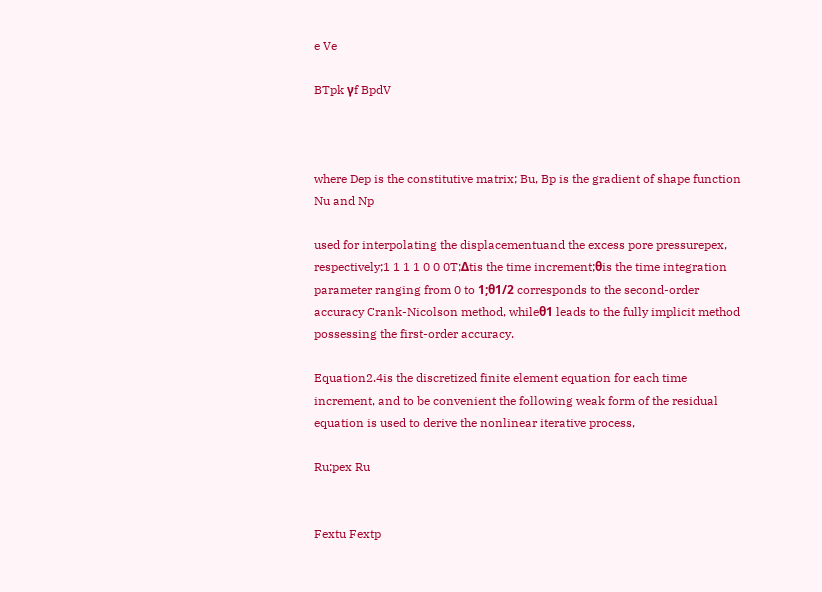e Ve

BTpk γf BpdV



where Dep is the constitutive matrix; Bu, Bp is the gradient of shape function Nu and Np

used for interpolating the displacementuand the excess pore pressurepex, respectively;1 1 1 1 0 0 0T;Δtis the time increment;θis the time integration parameter ranging from 0 to 1;θ1/2 corresponds to the second-order accuracy Crank-Nicolson method, whileθ1 leads to the fully implicit method possessing the first-order accuracy.

Equation2.4is the discretized finite element equation for each time increment, and to be convenient the following weak form of the residual equation is used to derive the nonlinear iterative process,

Ru;pex Ru


Fextu Fextp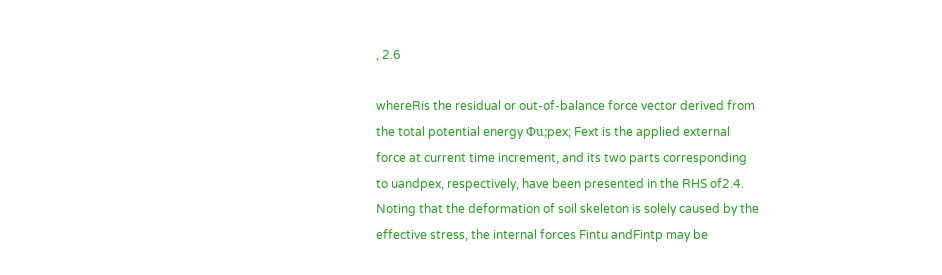, 2.6

whereRis the residual or out-of-balance force vector derived from the total potential energy Φu;pex; Fext is the applied external force at current time increment, and its two parts corresponding to uandpex, respectively, have been presented in the RHS of2.4. Noting that the deformation of soil skeleton is solely caused by the effective stress, the internal forces Fintu andFintp may be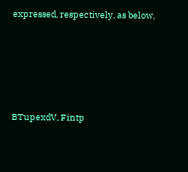expressed, respectively, as below,





BTupexdV, Fintp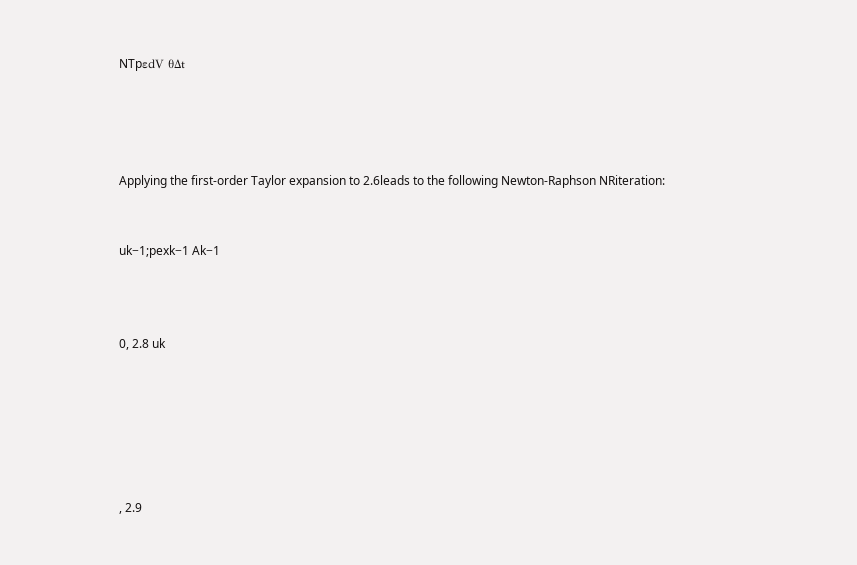NTpεdV θΔt




Applying the first-order Taylor expansion to 2.6leads to the following Newton-Raphson NRiteration:


uk−1;pexk−1 Ak−1



0, 2.8 uk






, 2.9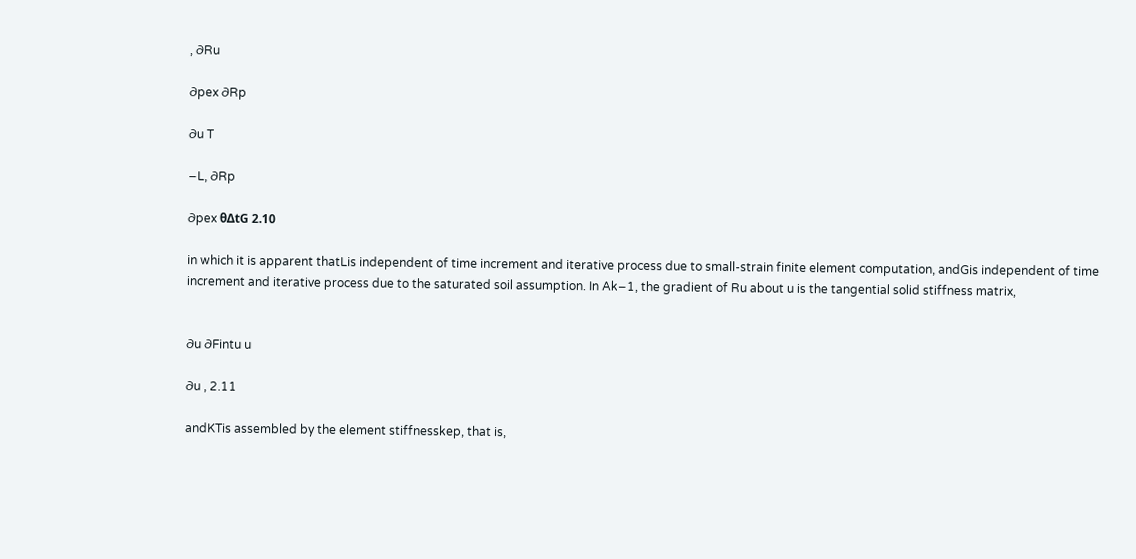, ∂Ru

∂pex ∂Rp

∂u T

−L, ∂Rp

∂pex θΔtG 2.10

in which it is apparent thatLis independent of time increment and iterative process due to small-strain finite element computation, andGis independent of time increment and iterative process due to the saturated soil assumption. In Ak−1, the gradient of Ru about u is the tangential solid stiffness matrix,


∂u ∂Fintu u

∂u , 2.11

andKTis assembled by the element stiffnesskep, that is,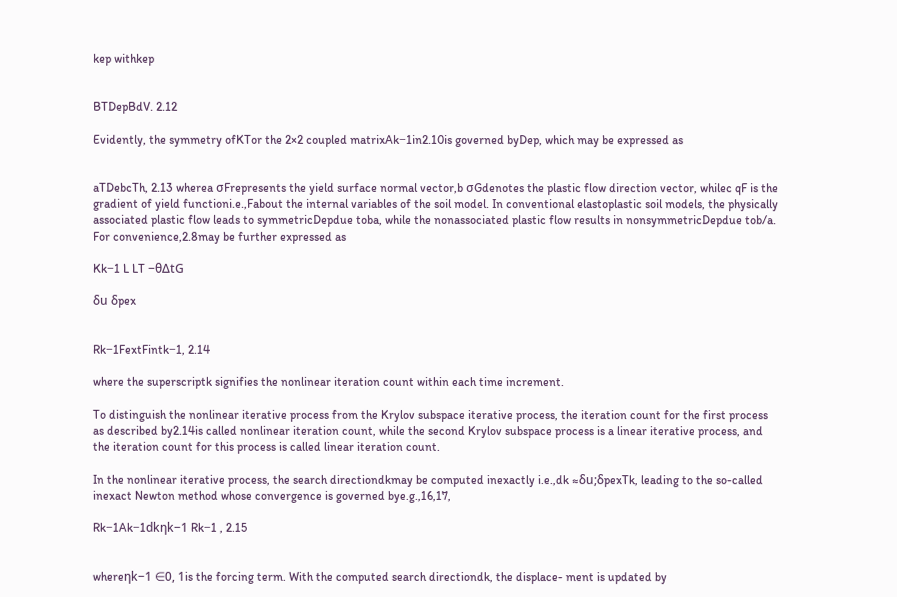kep withkep


BTDepBdV. 2.12

Evidently, the symmetry ofKTor the 2×2 coupled matrixAk−1in2.10is governed byDep, which may be expressed as


aTDebcTh, 2.13 wherea σFrepresents the yield surface normal vector,b σGdenotes the plastic flow direction vector, whilec qF is the gradient of yield functioni.e.,Fabout the internal variables of the soil model. In conventional elastoplastic soil models, the physically associated plastic flow leads to symmetricDepdue toba, while the nonassociated plastic flow results in nonsymmetricDepdue tob/a. For convenience,2.8may be further expressed as

Kk−1 L LT −θΔtG

δu δpex


Rk−1FextFintk−1, 2.14

where the superscriptk signifies the nonlinear iteration count within each time increment.

To distinguish the nonlinear iterative process from the Krylov subspace iterative process, the iteration count for the first process as described by2.14is called nonlinear iteration count, while the second Krylov subspace process is a linear iterative process, and the iteration count for this process is called linear iteration count.

In the nonlinear iterative process, the search directiondkmay be computed inexactly i.e.,dk ≈δu;δpexTk, leading to the so-called inexact Newton method whose convergence is governed bye.g.,16,17,

Rk−1Ak−1dkηk−1 Rk−1 , 2.15


whereηk−1 ∈0, 1is the forcing term. With the computed search directiondk, the displace- ment is updated by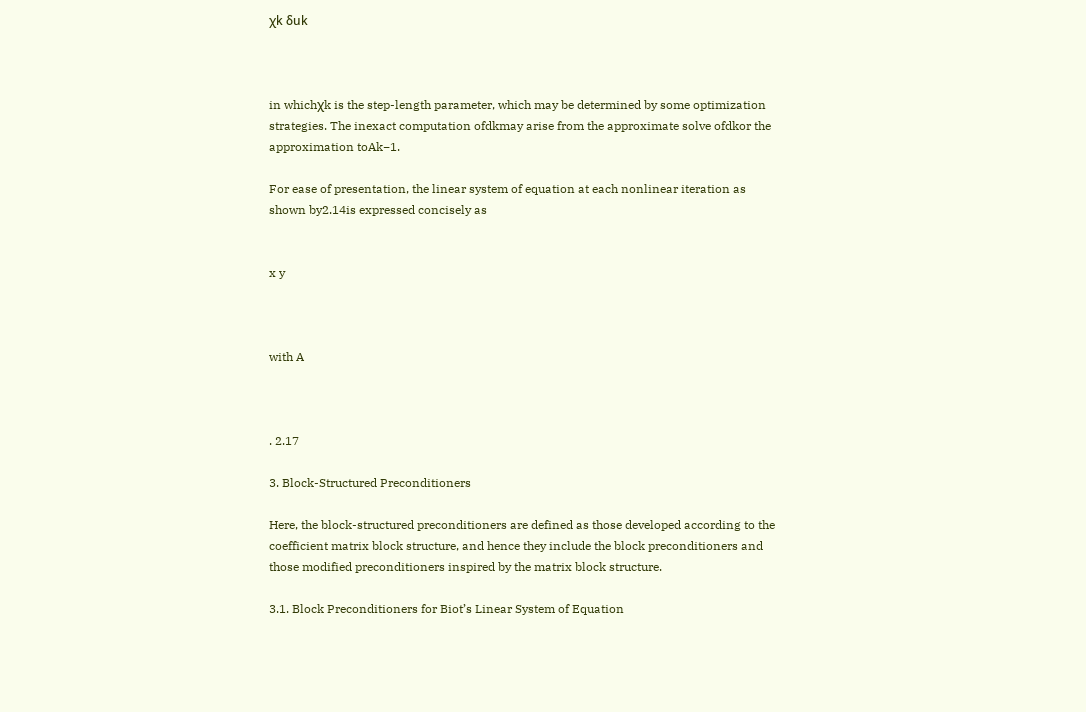χk δuk



in whichχk is the step-length parameter, which may be determined by some optimization strategies. The inexact computation ofdkmay arise from the approximate solve ofdkor the approximation toAk−1.

For ease of presentation, the linear system of equation at each nonlinear iteration as shown by2.14is expressed concisely as


x y



with A



. 2.17

3. Block-Structured Preconditioners

Here, the block-structured preconditioners are defined as those developed according to the coefficient matrix block structure, and hence they include the block preconditioners and those modified preconditioners inspired by the matrix block structure.

3.1. Block Preconditioners for Biot’s Linear System of Equation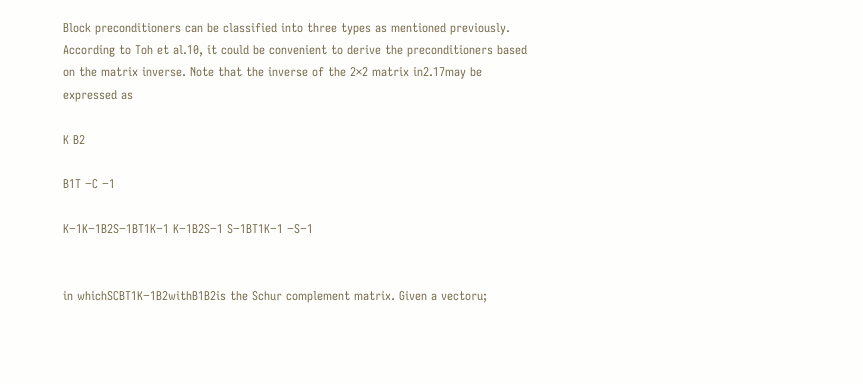Block preconditioners can be classified into three types as mentioned previously. According to Toh et al.10, it could be convenient to derive the preconditioners based on the matrix inverse. Note that the inverse of the 2×2 matrix in2.17may be expressed as

K B2

B1T −C −1

K−1K−1B2S−1BT1K−1 K−1B2S−1 S−1BT1K−1 −S−1


in whichSCBT1K−1B2withB1B2is the Schur complement matrix. Given a vectoru;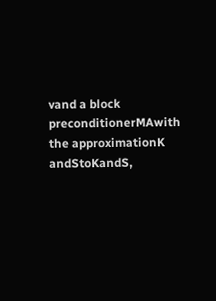vand a block preconditionerMAwith the approximationK andStoKandS,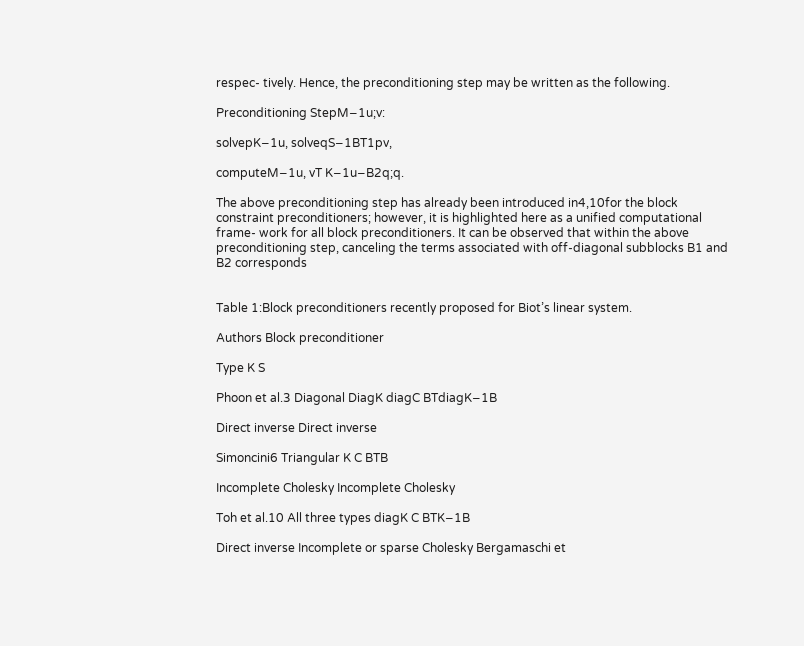respec- tively. Hence, the preconditioning step may be written as the following.

Preconditioning StepM−1u;v:

solvepK−1u, solveqS−1BT1pv,

computeM−1u, vT K−1u−B2q;q.

The above preconditioning step has already been introduced in4,10for the block constraint preconditioners; however, it is highlighted here as a unified computational frame- work for all block preconditioners. It can be observed that within the above preconditioning step, canceling the terms associated with off-diagonal subblocks B1 and B2 corresponds


Table 1:Block preconditioners recently proposed for Biot’s linear system.

Authors Block preconditioner

Type K S

Phoon et al.3 Diagonal DiagK diagC BTdiagK−1B

Direct inverse Direct inverse

Simoncini6 Triangular K C BTB

Incomplete Cholesky Incomplete Cholesky

Toh et al.10 All three types diagK C BTK−1B

Direct inverse Incomplete or sparse Cholesky Bergamaschi et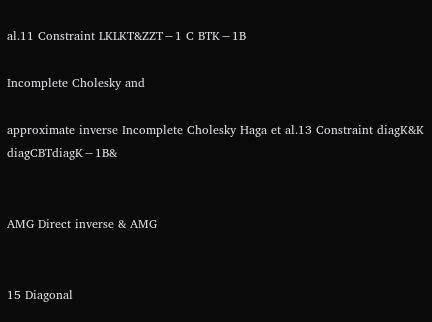al.11 Constraint LKLKT&ZZT−1 C BTK−1B

Incomplete Cholesky and

approximate inverse Incomplete Cholesky Haga et al.13 Constraint diagK&K diagCBTdiagK−1B&


AMG Direct inverse & AMG


15 Diagonal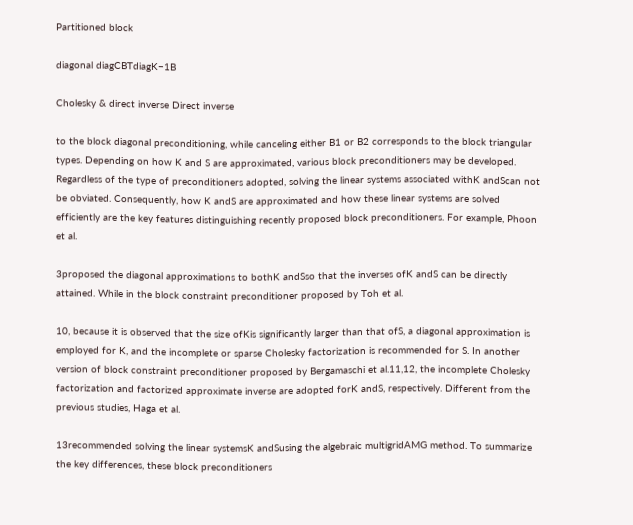Partitioned block

diagonal diagCBTdiagK−1B

Cholesky & direct inverse Direct inverse

to the block diagonal preconditioning, while canceling either B1 or B2 corresponds to the block triangular types. Depending on how K and S are approximated, various block preconditioners may be developed. Regardless of the type of preconditioners adopted, solving the linear systems associated withK andScan not be obviated. Consequently, how K andS are approximated and how these linear systems are solved efficiently are the key features distinguishing recently proposed block preconditioners. For example, Phoon et al.

3proposed the diagonal approximations to bothK andSso that the inverses ofK andS can be directly attained. While in the block constraint preconditioner proposed by Toh et al.

10, because it is observed that the size ofKis significantly larger than that ofS, a diagonal approximation is employed for K, and the incomplete or sparse Cholesky factorization is recommended for S. In another version of block constraint preconditioner proposed by Bergamaschi et al.11,12, the incomplete Cholesky factorization and factorized approximate inverse are adopted forK andS, respectively. Different from the previous studies, Haga et al.

13recommended solving the linear systemsK andSusing the algebraic multigridAMG method. To summarize the key differences, these block preconditioners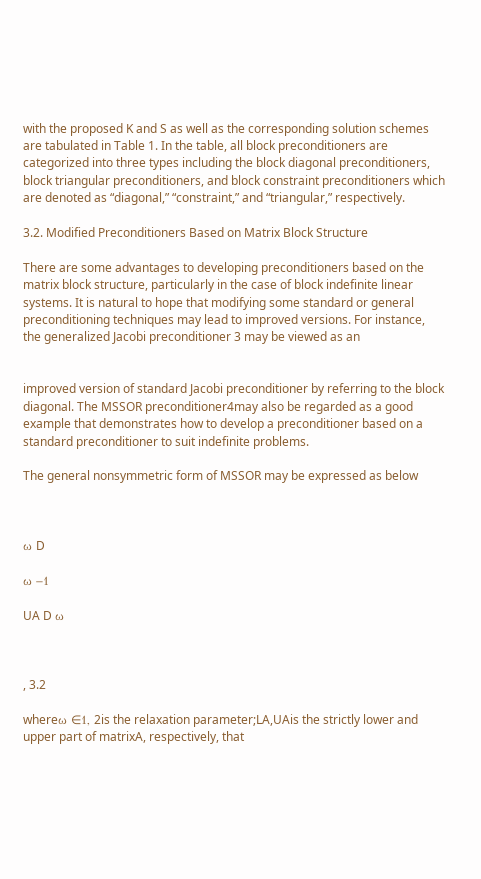with the proposed K and S as well as the corresponding solution schemes are tabulated in Table 1. In the table, all block preconditioners are categorized into three types including the block diagonal preconditioners, block triangular preconditioners, and block constraint preconditioners which are denoted as “diagonal,” “constraint,” and “triangular,” respectively.

3.2. Modified Preconditioners Based on Matrix Block Structure

There are some advantages to developing preconditioners based on the matrix block structure, particularly in the case of block indefinite linear systems. It is natural to hope that modifying some standard or general preconditioning techniques may lead to improved versions. For instance, the generalized Jacobi preconditioner 3 may be viewed as an


improved version of standard Jacobi preconditioner by referring to the block diagonal. The MSSOR preconditioner4may also be regarded as a good example that demonstrates how to develop a preconditioner based on a standard preconditioner to suit indefinite problems.

The general nonsymmetric form of MSSOR may be expressed as below



ω D

ω −1

UA D ω



, 3.2

whereω ∈1, 2is the relaxation parameter;LA,UAis the strictly lower and upper part of matrixA, respectively, that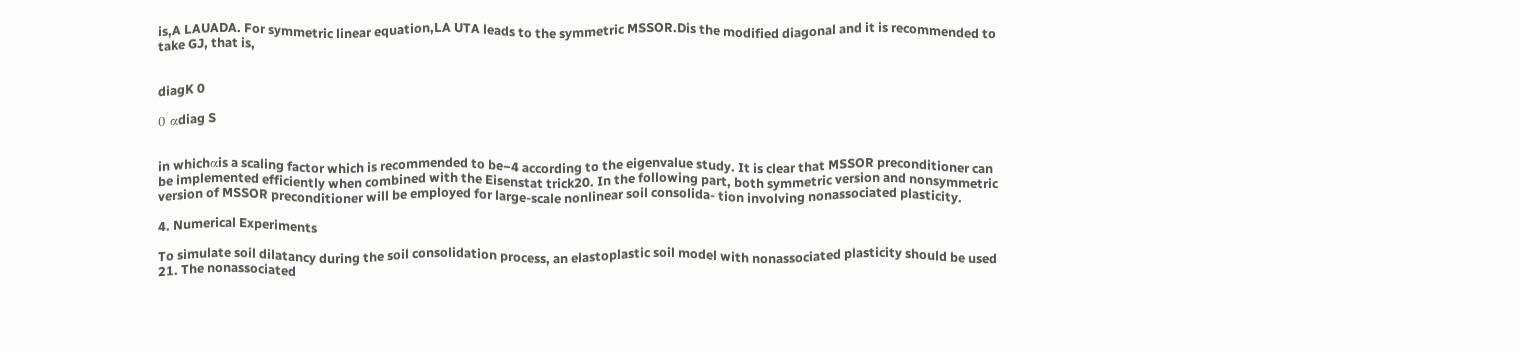is,A LAUADA. For symmetric linear equation,LA UTA leads to the symmetric MSSOR.Dis the modified diagonal and it is recommended to take GJ, that is,


diagK 0

0 αdiag S


in whichαis a scaling factor which is recommended to be−4 according to the eigenvalue study. It is clear that MSSOR preconditioner can be implemented efficiently when combined with the Eisenstat trick20. In the following part, both symmetric version and nonsymmetric version of MSSOR preconditioner will be employed for large-scale nonlinear soil consolida- tion involving nonassociated plasticity.

4. Numerical Experiments

To simulate soil dilatancy during the soil consolidation process, an elastoplastic soil model with nonassociated plasticity should be used 21. The nonassociated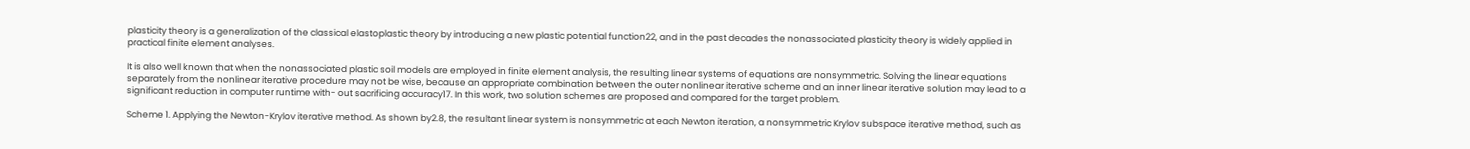plasticity theory is a generalization of the classical elastoplastic theory by introducing a new plastic potential function22, and in the past decades the nonassociated plasticity theory is widely applied in practical finite element analyses.

It is also well known that when the nonassociated plastic soil models are employed in finite element analysis, the resulting linear systems of equations are nonsymmetric. Solving the linear equations separately from the nonlinear iterative procedure may not be wise, because an appropriate combination between the outer nonlinear iterative scheme and an inner linear iterative solution may lead to a significant reduction in computer runtime with- out sacrificing accuracy17. In this work, two solution schemes are proposed and compared for the target problem.

Scheme 1. Applying the Newton-Krylov iterative method. As shown by2.8, the resultant linear system is nonsymmetric at each Newton iteration, a nonsymmetric Krylov subspace iterative method, such as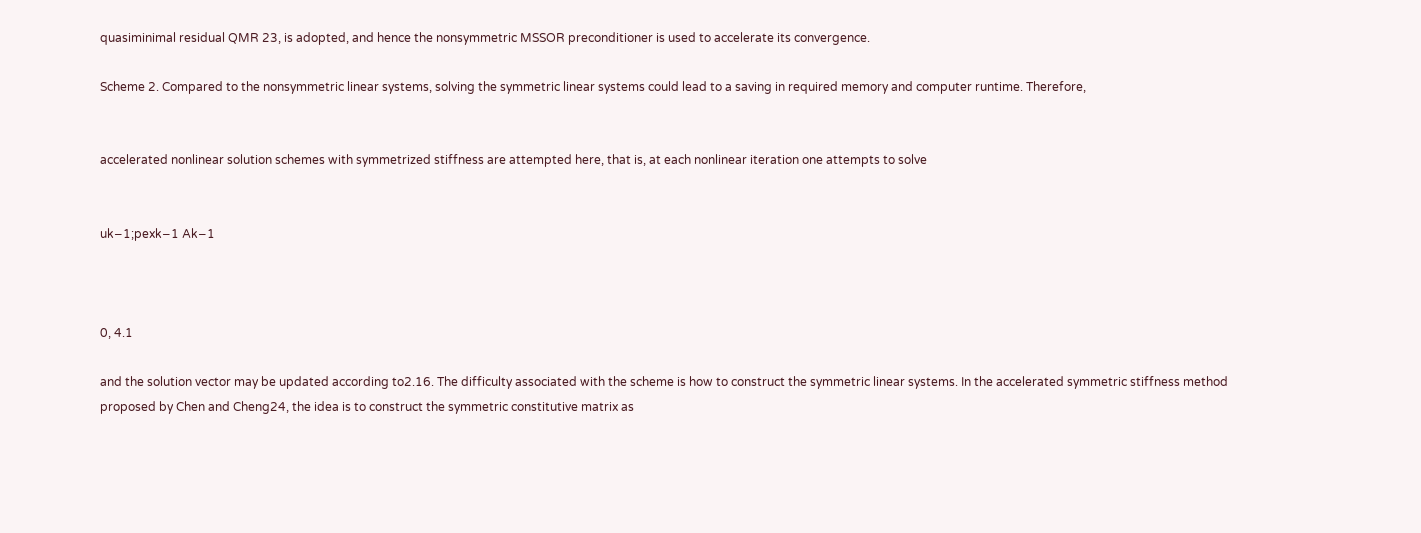quasiminimal residual QMR 23, is adopted, and hence the nonsymmetric MSSOR preconditioner is used to accelerate its convergence.

Scheme 2. Compared to the nonsymmetric linear systems, solving the symmetric linear systems could lead to a saving in required memory and computer runtime. Therefore,


accelerated nonlinear solution schemes with symmetrized stiffness are attempted here, that is, at each nonlinear iteration one attempts to solve


uk−1;pexk−1 Ak−1



0, 4.1

and the solution vector may be updated according to2.16. The difficulty associated with the scheme is how to construct the symmetric linear systems. In the accelerated symmetric stiffness method proposed by Chen and Cheng24, the idea is to construct the symmetric constitutive matrix as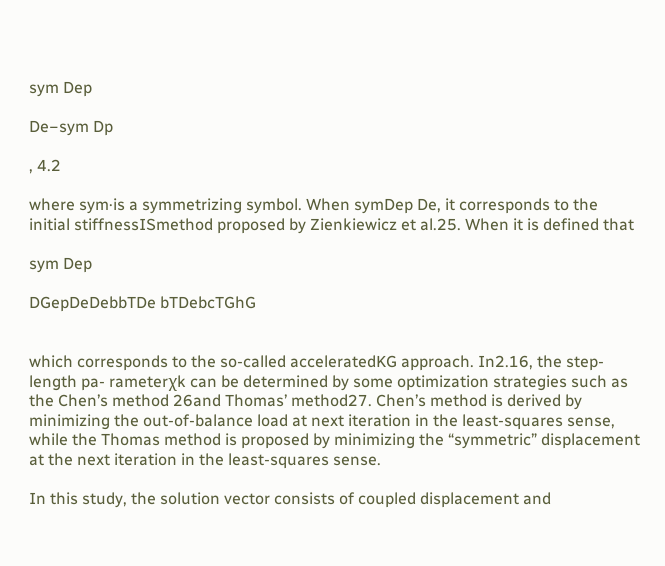sym Dep

De−sym Dp

, 4.2

where sym·is a symmetrizing symbol. When symDep De, it corresponds to the initial stiffnessISmethod proposed by Zienkiewicz et al.25. When it is defined that

sym Dep

DGepDeDebbTDe bTDebcTGhG


which corresponds to the so-called acceleratedKG approach. In2.16, the step-length pa- rameterχk can be determined by some optimization strategies such as the Chen’s method 26and Thomas’ method27. Chen’s method is derived by minimizing the out-of-balance load at next iteration in the least-squares sense, while the Thomas method is proposed by minimizing the “symmetric” displacement at the next iteration in the least-squares sense.

In this study, the solution vector consists of coupled displacement and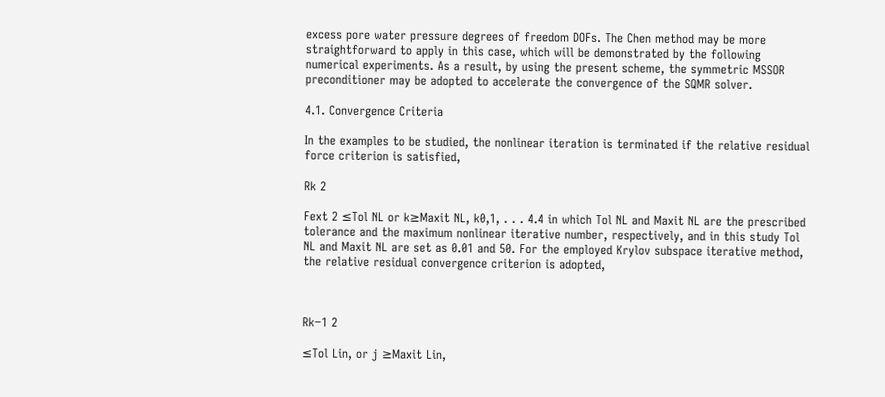excess pore water pressure degrees of freedom DOFs. The Chen method may be more straightforward to apply in this case, which will be demonstrated by the following numerical experiments. As a result, by using the present scheme, the symmetric MSSOR preconditioner may be adopted to accelerate the convergence of the SQMR solver.

4.1. Convergence Criteria

In the examples to be studied, the nonlinear iteration is terminated if the relative residual force criterion is satisfied,

Rk 2

Fext 2 ≤Tol NL or k≥Maxit NL, k0,1, . . . 4.4 in which Tol NL and Maxit NL are the prescribed tolerance and the maximum nonlinear iterative number, respectively, and in this study Tol NL and Maxit NL are set as 0.01 and 50. For the employed Krylov subspace iterative method, the relative residual convergence criterion is adopted,



Rk−1 2

≤Tol Lin, or j ≥Maxit Lin,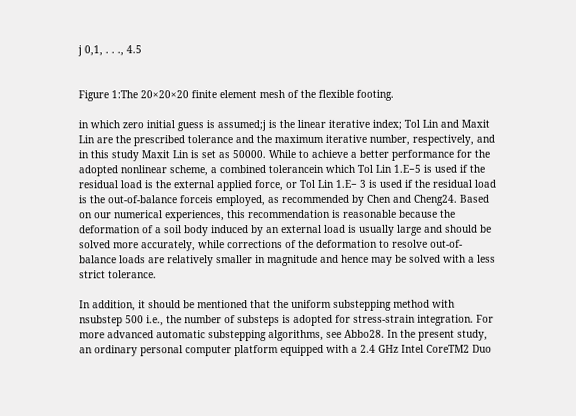j 0,1, . . ., 4.5


Figure 1:The 20×20×20 finite element mesh of the flexible footing.

in which zero initial guess is assumed;j is the linear iterative index; Tol Lin and Maxit Lin are the prescribed tolerance and the maximum iterative number, respectively, and in this study Maxit Lin is set as 50000. While to achieve a better performance for the adopted nonlinear scheme, a combined tolerancein which Tol Lin 1.E−5 is used if the residual load is the external applied force, or Tol Lin 1.E− 3 is used if the residual load is the out-of-balance forceis employed, as recommended by Chen and Cheng24. Based on our numerical experiences, this recommendation is reasonable because the deformation of a soil body induced by an external load is usually large and should be solved more accurately, while corrections of the deformation to resolve out-of-balance loads are relatively smaller in magnitude and hence may be solved with a less strict tolerance.

In addition, it should be mentioned that the uniform substepping method with nsubstep 500 i.e., the number of substeps is adopted for stress-strain integration. For more advanced automatic substepping algorithms, see Abbo28. In the present study, an ordinary personal computer platform equipped with a 2.4 GHz Intel CoreTM2 Duo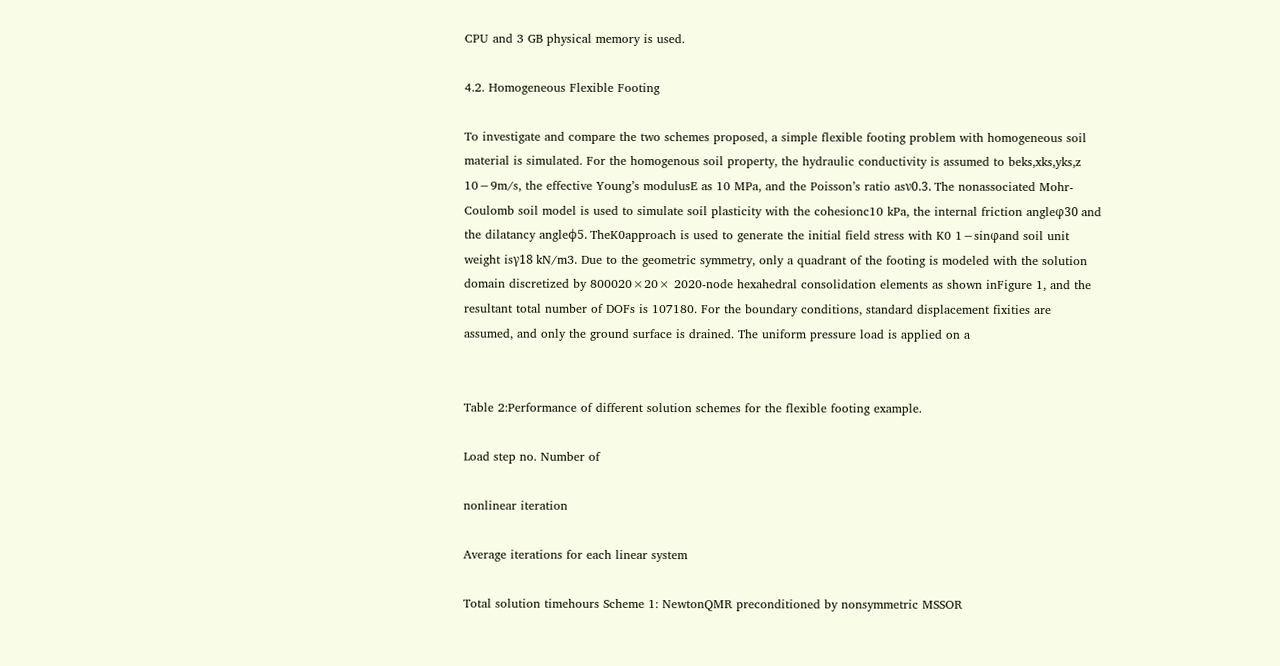CPU and 3 GB physical memory is used.

4.2. Homogeneous Flexible Footing

To investigate and compare the two schemes proposed, a simple flexible footing problem with homogeneous soil material is simulated. For the homogenous soil property, the hydraulic conductivity is assumed to beks,xks,yks,z 10−9m/s, the effective Young’s modulusE as 10 MPa, and the Poisson’s ratio asν0.3. The nonassociated Mohr-Coulomb soil model is used to simulate soil plasticity with the cohesionc10 kPa, the internal friction angleφ30 and the dilatancy angleϕ5. TheK0approach is used to generate the initial field stress with K0 1−sinφand soil unit weight isγ18 kN/m3. Due to the geometric symmetry, only a quadrant of the footing is modeled with the solution domain discretized by 800020×20× 2020-node hexahedral consolidation elements as shown inFigure 1, and the resultant total number of DOFs is 107180. For the boundary conditions, standard displacement fixities are assumed, and only the ground surface is drained. The uniform pressure load is applied on a


Table 2:Performance of different solution schemes for the flexible footing example.

Load step no. Number of

nonlinear iteration

Average iterations for each linear system

Total solution timehours Scheme 1: NewtonQMR preconditioned by nonsymmetric MSSOR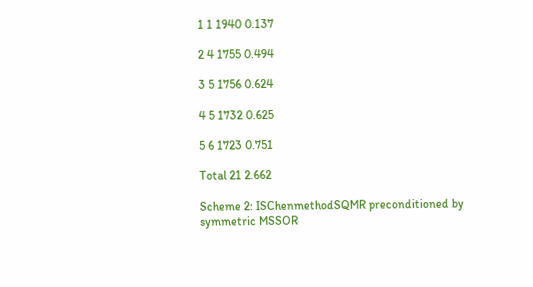1 1 1940 0.137

2 4 1755 0.494

3 5 1756 0.624

4 5 1732 0.625

5 6 1723 0.751

Total 21 2.662

Scheme 2: ISChenmethodSQMR preconditioned by symmetric MSSOR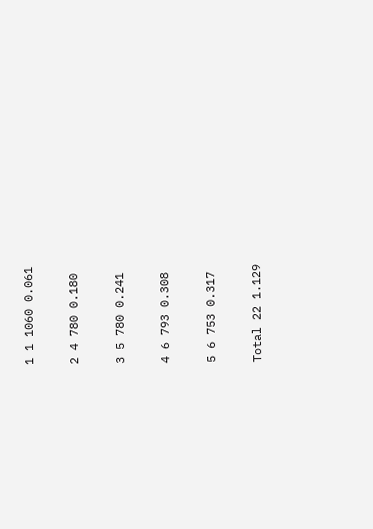1 1 1060 0.061

2 4 780 0.180

3 5 780 0.241

4 6 793 0.308

5 6 753 0.317

Total 22 1.129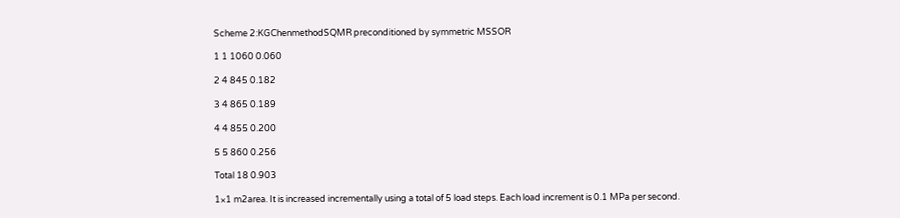Scheme 2:KGChenmethodSQMR preconditioned by symmetric MSSOR

1 1 1060 0.060

2 4 845 0.182

3 4 865 0.189

4 4 855 0.200

5 5 860 0.256

Total 18 0.903

1×1 m2area. It is increased incrementally using a total of 5 load steps. Each load increment is 0.1 MPa per second.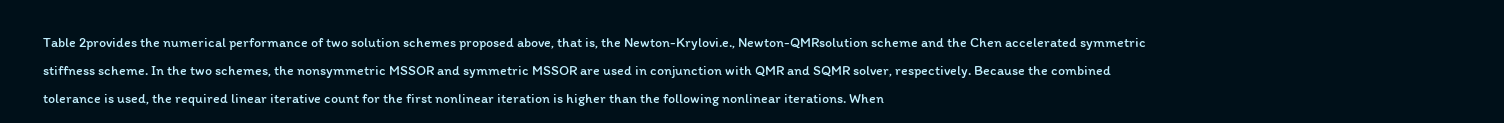Table 2provides the numerical performance of two solution schemes proposed above, that is, the Newton-Krylovi.e., Newton-QMRsolution scheme and the Chen accelerated symmetric stiffness scheme. In the two schemes, the nonsymmetric MSSOR and symmetric MSSOR are used in conjunction with QMR and SQMR solver, respectively. Because the combined tolerance is used, the required linear iterative count for the first nonlinear iteration is higher than the following nonlinear iterations. When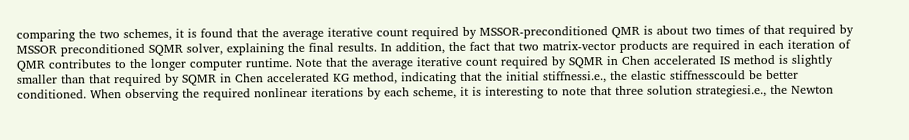comparing the two schemes, it is found that the average iterative count required by MSSOR-preconditioned QMR is about two times of that required by MSSOR preconditioned SQMR solver, explaining the final results. In addition, the fact that two matrix-vector products are required in each iteration of QMR contributes to the longer computer runtime. Note that the average iterative count required by SQMR in Chen accelerated IS method is slightly smaller than that required by SQMR in Chen accelerated KG method, indicating that the initial stiffnessi.e., the elastic stiffnesscould be better conditioned. When observing the required nonlinear iterations by each scheme, it is interesting to note that three solution strategiesi.e., the Newton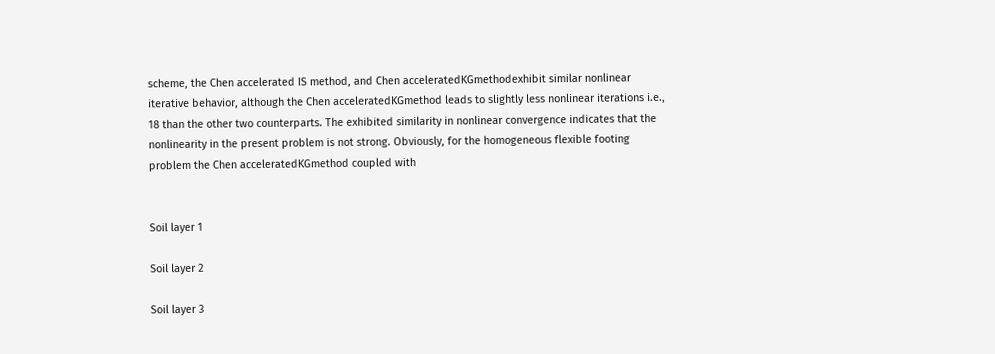scheme, the Chen accelerated IS method, and Chen acceleratedKGmethodexhibit similar nonlinear iterative behavior, although the Chen acceleratedKGmethod leads to slightly less nonlinear iterations i.e., 18 than the other two counterparts. The exhibited similarity in nonlinear convergence indicates that the nonlinearity in the present problem is not strong. Obviously, for the homogeneous flexible footing problem the Chen acceleratedKGmethod coupled with


Soil layer 1

Soil layer 2

Soil layer 3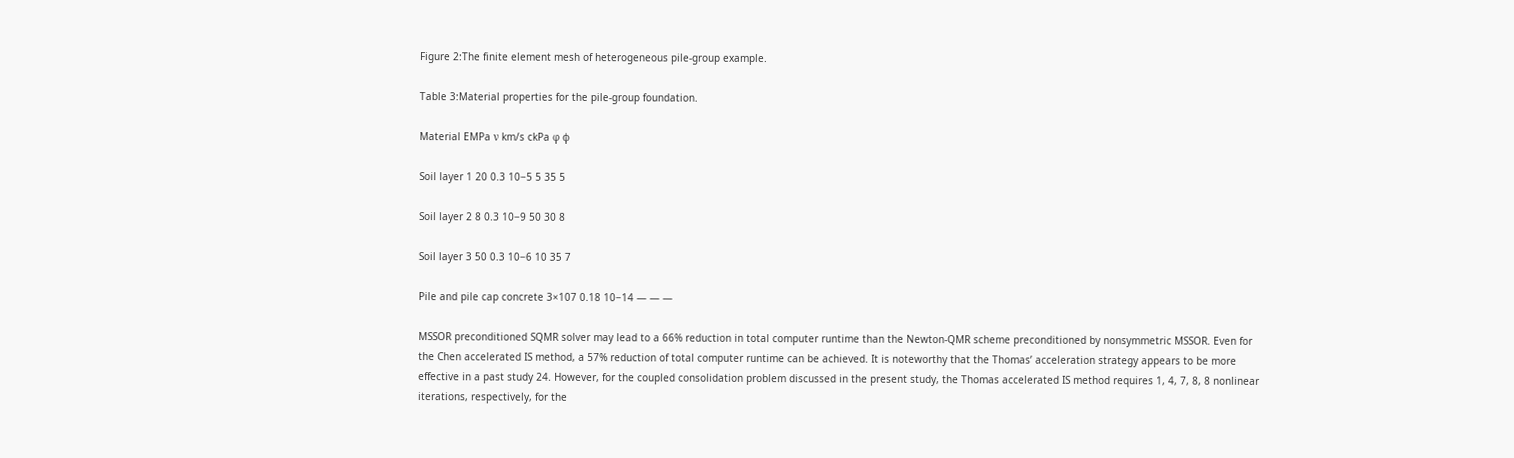Figure 2:The finite element mesh of heterogeneous pile-group example.

Table 3:Material properties for the pile-group foundation.

Material EMPa ν km/s ckPa φ ϕ

Soil layer 1 20 0.3 10−5 5 35 5

Soil layer 2 8 0.3 10−9 50 30 8

Soil layer 3 50 0.3 10−6 10 35 7

Pile and pile cap concrete 3×107 0.18 10−14 — — —

MSSOR preconditioned SQMR solver may lead to a 66% reduction in total computer runtime than the Newton-QMR scheme preconditioned by nonsymmetric MSSOR. Even for the Chen accelerated IS method, a 57% reduction of total computer runtime can be achieved. It is noteworthy that the Thomas’ acceleration strategy appears to be more effective in a past study 24. However, for the coupled consolidation problem discussed in the present study, the Thomas accelerated IS method requires 1, 4, 7, 8, 8 nonlinear iterations, respectively, for the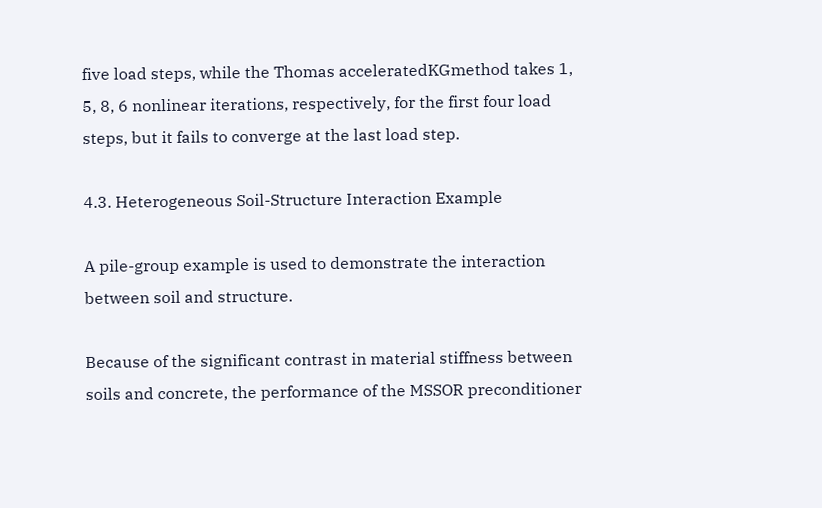five load steps, while the Thomas acceleratedKGmethod takes 1, 5, 8, 6 nonlinear iterations, respectively, for the first four load steps, but it fails to converge at the last load step.

4.3. Heterogeneous Soil-Structure Interaction Example

A pile-group example is used to demonstrate the interaction between soil and structure.

Because of the significant contrast in material stiffness between soils and concrete, the performance of the MSSOR preconditioner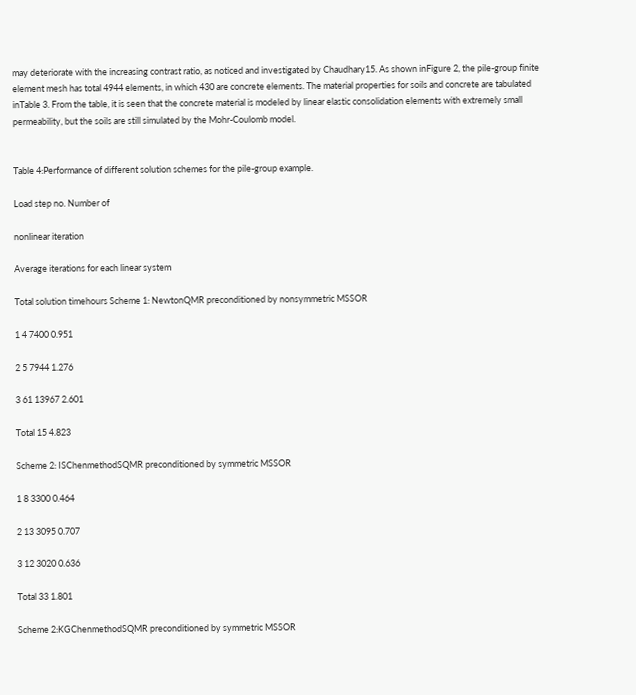may deteriorate with the increasing contrast ratio, as noticed and investigated by Chaudhary15. As shown inFigure 2, the pile-group finite element mesh has total 4944 elements, in which 430 are concrete elements. The material properties for soils and concrete are tabulated inTable 3. From the table, it is seen that the concrete material is modeled by linear elastic consolidation elements with extremely small permeability, but the soils are still simulated by the Mohr-Coulomb model.


Table 4:Performance of different solution schemes for the pile-group example.

Load step no. Number of

nonlinear iteration

Average iterations for each linear system

Total solution timehours Scheme 1: NewtonQMR preconditioned by nonsymmetric MSSOR

1 4 7400 0.951

2 5 7944 1.276

3 61 13967 2.601

Total 15 4.823

Scheme 2: ISChenmethodSQMR preconditioned by symmetric MSSOR

1 8 3300 0.464

2 13 3095 0.707

3 12 3020 0.636

Total 33 1.801

Scheme 2:KGChenmethodSQMR preconditioned by symmetric MSSOR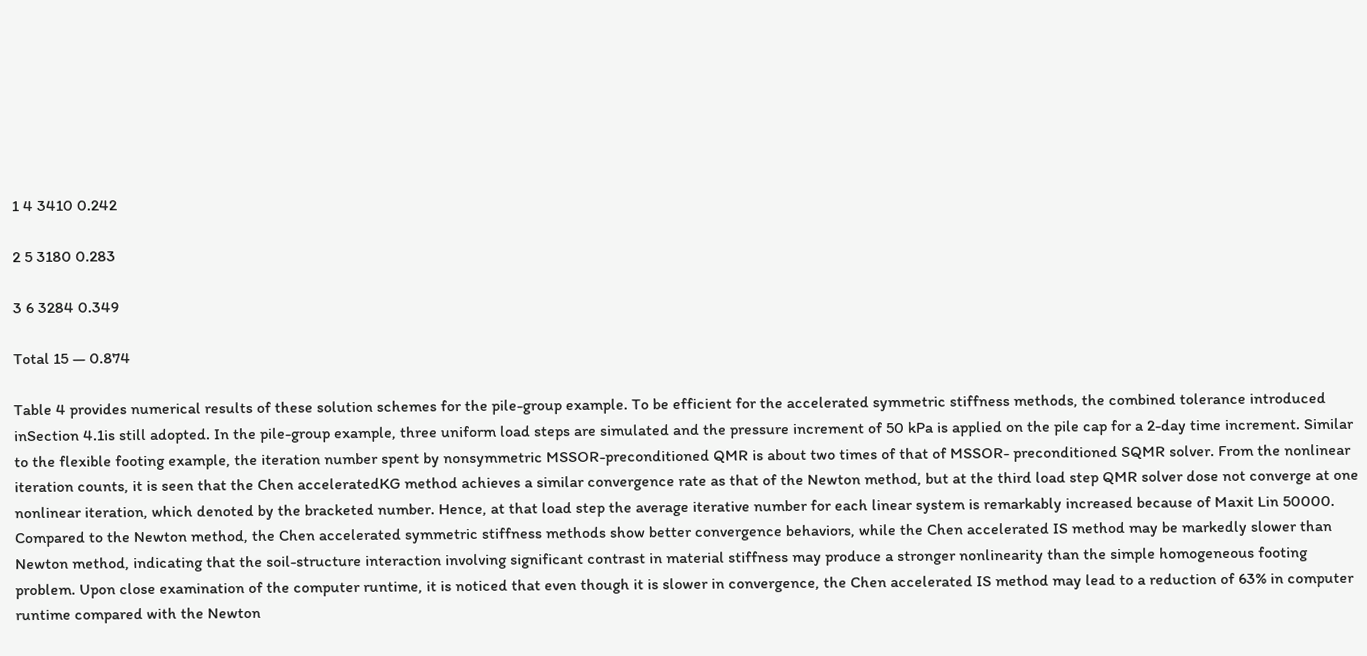1 4 3410 0.242

2 5 3180 0.283

3 6 3284 0.349

Total 15 — 0.874

Table 4 provides numerical results of these solution schemes for the pile-group example. To be efficient for the accelerated symmetric stiffness methods, the combined tolerance introduced inSection 4.1is still adopted. In the pile-group example, three uniform load steps are simulated and the pressure increment of 50 kPa is applied on the pile cap for a 2-day time increment. Similar to the flexible footing example, the iteration number spent by nonsymmetric MSSOR-preconditioned QMR is about two times of that of MSSOR- preconditioned SQMR solver. From the nonlinear iteration counts, it is seen that the Chen acceleratedKG method achieves a similar convergence rate as that of the Newton method, but at the third load step QMR solver dose not converge at one nonlinear iteration, which denoted by the bracketed number. Hence, at that load step the average iterative number for each linear system is remarkably increased because of Maxit Lin 50000. Compared to the Newton method, the Chen accelerated symmetric stiffness methods show better convergence behaviors, while the Chen accelerated IS method may be markedly slower than Newton method, indicating that the soil-structure interaction involving significant contrast in material stiffness may produce a stronger nonlinearity than the simple homogeneous footing problem. Upon close examination of the computer runtime, it is noticed that even though it is slower in convergence, the Chen accelerated IS method may lead to a reduction of 63% in computer runtime compared with the Newton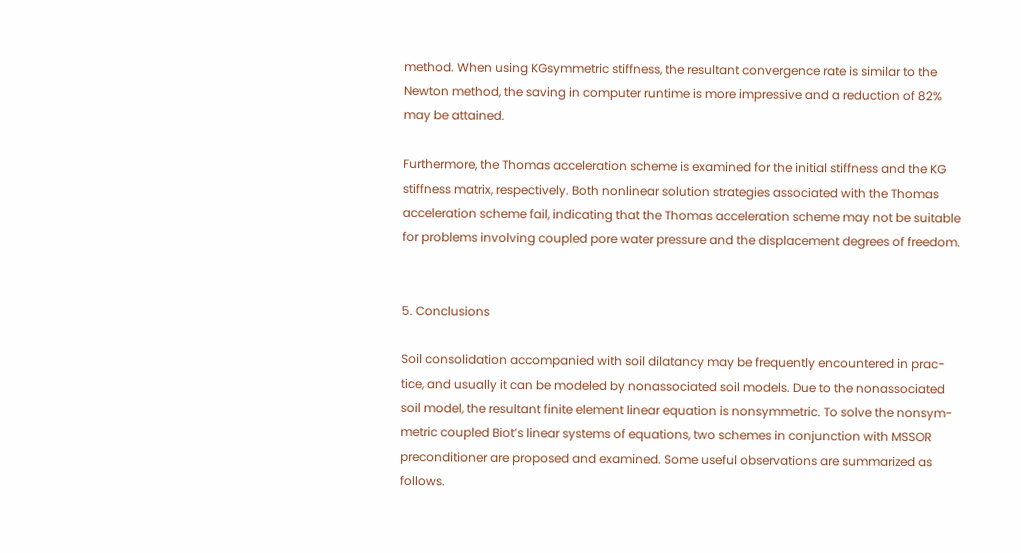method. When using KGsymmetric stiffness, the resultant convergence rate is similar to the Newton method, the saving in computer runtime is more impressive and a reduction of 82% may be attained.

Furthermore, the Thomas acceleration scheme is examined for the initial stiffness and the KG stiffness matrix, respectively. Both nonlinear solution strategies associated with the Thomas acceleration scheme fail, indicating that the Thomas acceleration scheme may not be suitable for problems involving coupled pore water pressure and the displacement degrees of freedom.


5. Conclusions

Soil consolidation accompanied with soil dilatancy may be frequently encountered in prac- tice, and usually it can be modeled by nonassociated soil models. Due to the nonassociated soil model, the resultant finite element linear equation is nonsymmetric. To solve the nonsym- metric coupled Biot’s linear systems of equations, two schemes in conjunction with MSSOR preconditioner are proposed and examined. Some useful observations are summarized as follows.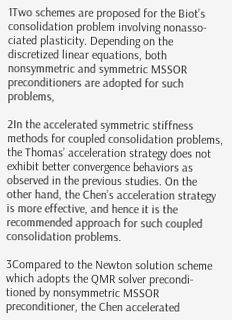1Two schemes are proposed for the Biot’s consolidation problem involving nonasso- ciated plasticity. Depending on the discretized linear equations, both nonsymmetric and symmetric MSSOR preconditioners are adopted for such problems,

2In the accelerated symmetric stiffness methods for coupled consolidation problems, the Thomas’ acceleration strategy does not exhibit better convergence behaviors as observed in the previous studies. On the other hand, the Chen’s acceleration strategy is more effective, and hence it is the recommended approach for such coupled consolidation problems.

3Compared to the Newton solution scheme which adopts the QMR solver precondi- tioned by nonsymmetric MSSOR preconditioner, the Chen accelerated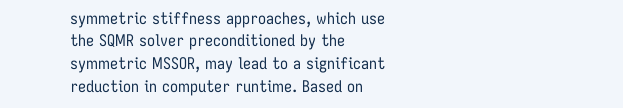symmetric stiffness approaches, which use the SQMR solver preconditioned by the symmetric MSSOR, may lead to a significant reduction in computer runtime. Based on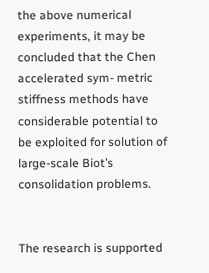the above numerical experiments, it may be concluded that the Chen accelerated sym- metric stiffness methods have considerable potential to be exploited for solution of large-scale Biot’s consolidation problems.


The research is supported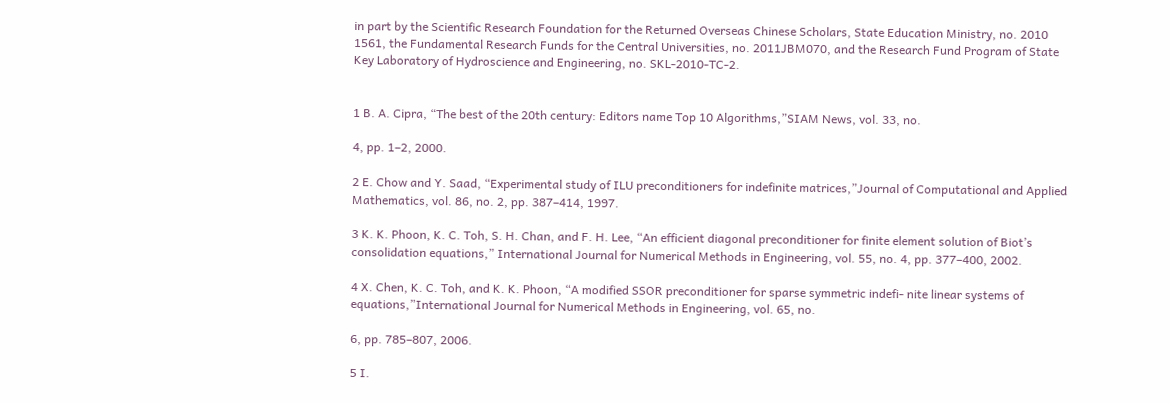in part by the Scientific Research Foundation for the Returned Overseas Chinese Scholars, State Education Ministry, no. 2010 1561, the Fundamental Research Funds for the Central Universities, no. 2011JBM070, and the Research Fund Program of State Key Laboratory of Hydroscience and Engineering, no. SKL-2010-TC-2.


1 B. A. Cipra, “The best of the 20th century: Editors name Top 10 Algorithms,”SIAM News, vol. 33, no.

4, pp. 1–2, 2000.

2 E. Chow and Y. Saad, “Experimental study of ILU preconditioners for indefinite matrices,”Journal of Computational and Applied Mathematics, vol. 86, no. 2, pp. 387–414, 1997.

3 K. K. Phoon, K. C. Toh, S. H. Chan, and F. H. Lee, “An efficient diagonal preconditioner for finite element solution of Biot’s consolidation equations,” International Journal for Numerical Methods in Engineering, vol. 55, no. 4, pp. 377–400, 2002.

4 X. Chen, K. C. Toh, and K. K. Phoon, “A modified SSOR preconditioner for sparse symmetric indefi- nite linear systems of equations,”International Journal for Numerical Methods in Engineering, vol. 65, no.

6, pp. 785–807, 2006.

5 I.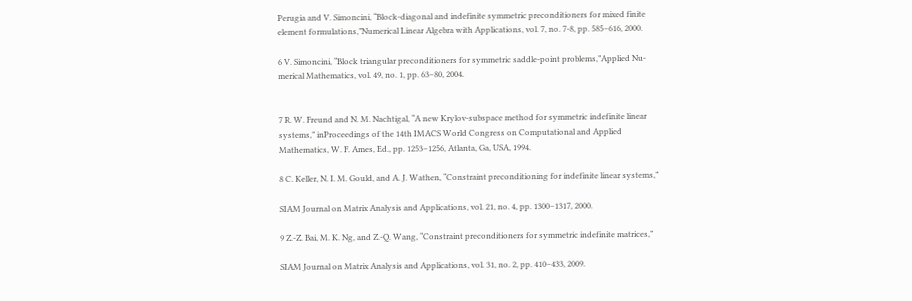Perugia and V. Simoncini, “Block-diagonal and indefinite symmetric preconditioners for mixed finite element formulations,”Numerical Linear Algebra with Applications, vol. 7, no. 7-8, pp. 585–616, 2000.

6 V. Simoncini, “Block triangular preconditioners for symmetric saddle-point problems,”Applied Nu- merical Mathematics, vol. 49, no. 1, pp. 63–80, 2004.


7 R. W. Freund and N. M. Nachtigal, “A new Krylov-subspace method for symmetric indefinite linear systems,” inProceedings of the 14th IMACS World Congress on Computational and Applied Mathematics, W. F. Ames, Ed., pp. 1253–1256, Atlanta, Ga, USA, 1994.

8 C. Keller, N. I. M. Gould, and A. J. Wathen, “Constraint preconditioning for indefinite linear systems,”

SIAM Journal on Matrix Analysis and Applications, vol. 21, no. 4, pp. 1300–1317, 2000.

9 Z.-Z. Bai, M. K. Ng, and Z.-Q. Wang, “Constraint preconditioners for symmetric indefinite matrices,”

SIAM Journal on Matrix Analysis and Applications, vol. 31, no. 2, pp. 410–433, 2009.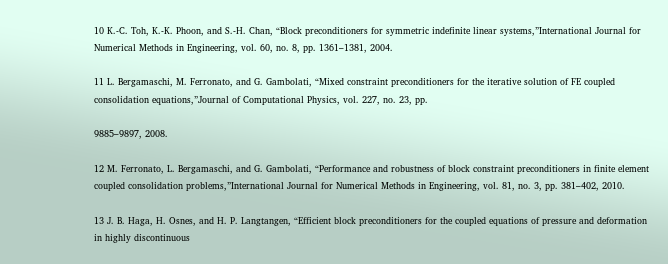10 K.-C. Toh, K.-K. Phoon, and S.-H. Chan, “Block preconditioners for symmetric indefinite linear systems,”International Journal for Numerical Methods in Engineering, vol. 60, no. 8, pp. 1361–1381, 2004.

11 L. Bergamaschi, M. Ferronato, and G. Gambolati, “Mixed constraint preconditioners for the iterative solution of FE coupled consolidation equations,”Journal of Computational Physics, vol. 227, no. 23, pp.

9885–9897, 2008.

12 M. Ferronato, L. Bergamaschi, and G. Gambolati, “Performance and robustness of block constraint preconditioners in finite element coupled consolidation problems,”International Journal for Numerical Methods in Engineering, vol. 81, no. 3, pp. 381–402, 2010.

13 J. B. Haga, H. Osnes, and H. P. Langtangen, “Efficient block preconditioners for the coupled equations of pressure and deformation in highly discontinuous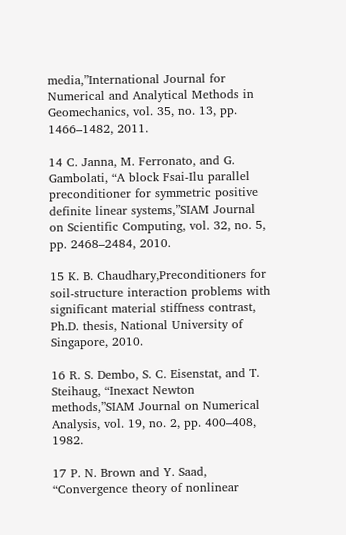media,”International Journal for Numerical and Analytical Methods in Geomechanics, vol. 35, no. 13, pp. 1466–1482, 2011.

14 C. Janna, M. Ferronato, and G. Gambolati, “A block Fsai-Ilu parallel preconditioner for symmetric positive definite linear systems,”SIAM Journal on Scientific Computing, vol. 32, no. 5, pp. 2468–2484, 2010.

15 K. B. Chaudhary,Preconditioners for soil-structure interaction problems with significant material stiffness contrast, Ph.D. thesis, National University of Singapore, 2010.

16 R. S. Dembo, S. C. Eisenstat, and T. Steihaug, “Inexact Newton methods,”SIAM Journal on Numerical Analysis, vol. 19, no. 2, pp. 400–408, 1982.

17 P. N. Brown and Y. Saad, “Convergence theory of nonlinear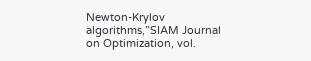Newton-Krylov algorithms,”SIAM Journal on Optimization, vol.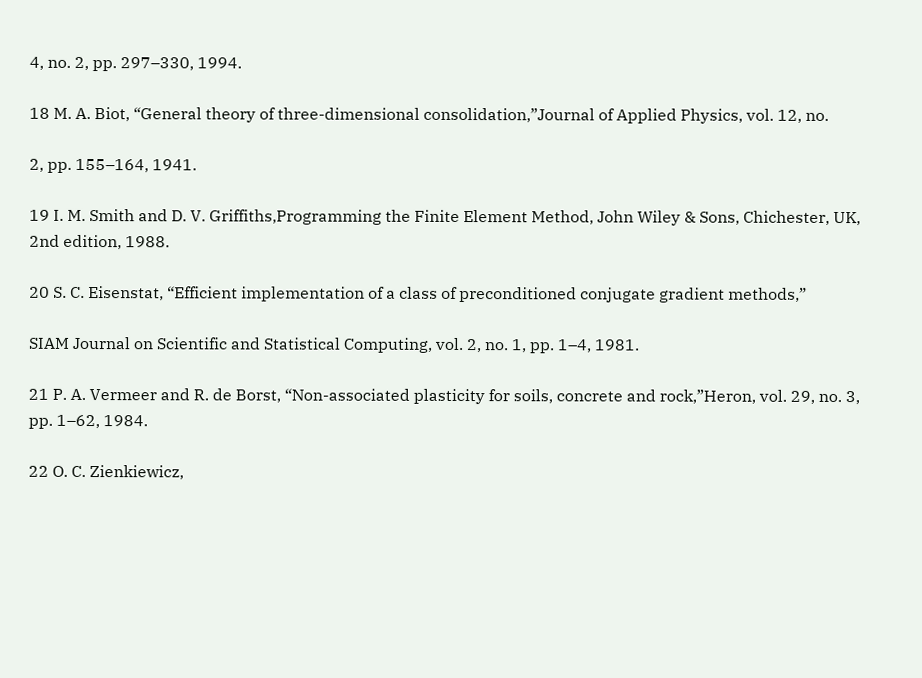4, no. 2, pp. 297–330, 1994.

18 M. A. Biot, “General theory of three-dimensional consolidation,”Journal of Applied Physics, vol. 12, no.

2, pp. 155–164, 1941.

19 I. M. Smith and D. V. Griffiths,Programming the Finite Element Method, John Wiley & Sons, Chichester, UK, 2nd edition, 1988.

20 S. C. Eisenstat, “Efficient implementation of a class of preconditioned conjugate gradient methods,”

SIAM Journal on Scientific and Statistical Computing, vol. 2, no. 1, pp. 1–4, 1981.

21 P. A. Vermeer and R. de Borst, “Non-associated plasticity for soils, concrete and rock,”Heron, vol. 29, no. 3, pp. 1–62, 1984.

22 O. C. Zienkiewicz,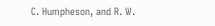C. Humpheson, and R. W.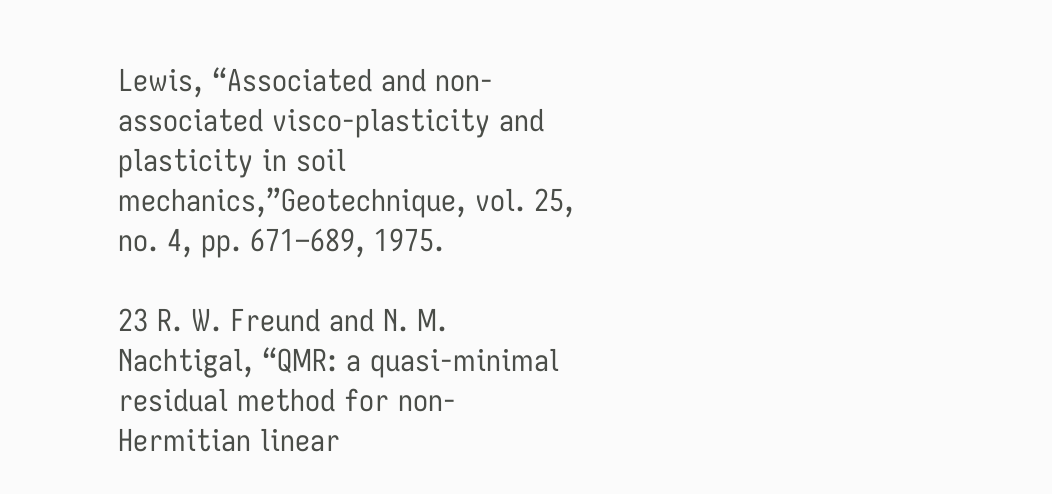Lewis, “Associated and non-associated visco-plasticity and plasticity in soil mechanics,”Geotechnique, vol. 25, no. 4, pp. 671–689, 1975.

23 R. W. Freund and N. M. Nachtigal, “QMR: a quasi-minimal residual method for non-Hermitian linear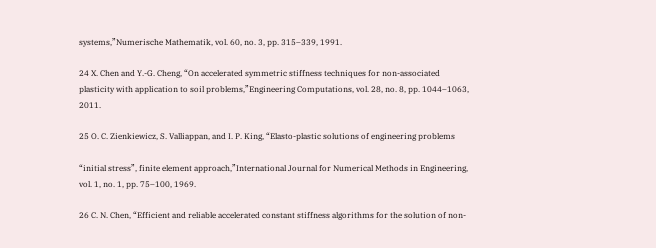systems,”Numerische Mathematik, vol. 60, no. 3, pp. 315–339, 1991.

24 X. Chen and Y.-G. Cheng, “On accelerated symmetric stiffness techniques for non-associated plasticity with application to soil problems,”Engineering Computations, vol. 28, no. 8, pp. 1044–1063, 2011.

25 O. C. Zienkiewicz, S. Valliappan, and I. P. King, “Elasto-plastic solutions of engineering problems

“initial stress”, finite element approach,”International Journal for Numerical Methods in Engineering, vol. 1, no. 1, pp. 75–100, 1969.

26 C. N. Chen, “Efficient and reliable accelerated constant stiffness algorithms for the solution of non-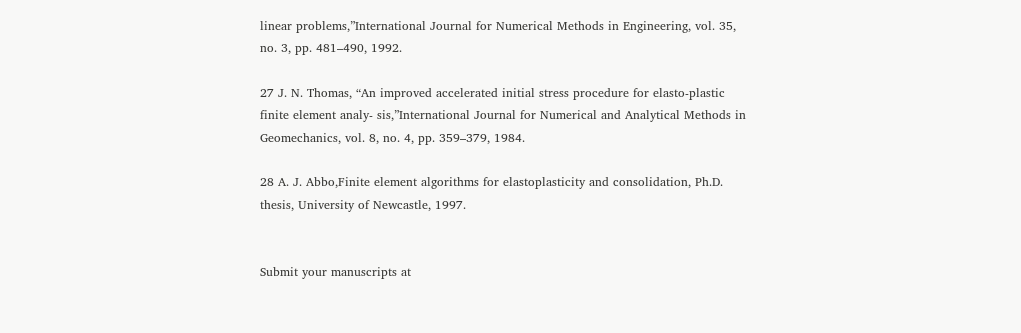linear problems,”International Journal for Numerical Methods in Engineering, vol. 35, no. 3, pp. 481–490, 1992.

27 J. N. Thomas, “An improved accelerated initial stress procedure for elasto-plastic finite element analy- sis,”International Journal for Numerical and Analytical Methods in Geomechanics, vol. 8, no. 4, pp. 359–379, 1984.

28 A. J. Abbo,Finite element algorithms for elastoplasticity and consolidation, Ph.D. thesis, University of Newcastle, 1997.


Submit your manuscripts at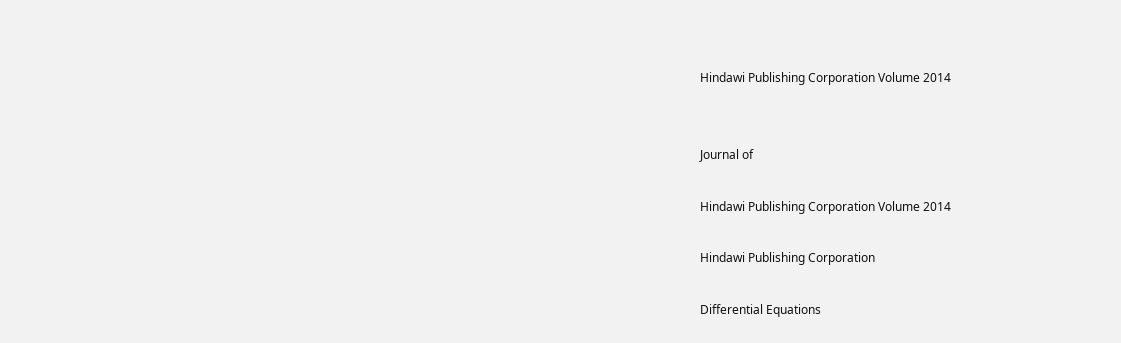Hindawi Publishing Corporation Volume 2014


Journal of

Hindawi Publishing Corporation Volume 2014

Hindawi Publishing Corporation

Differential Equations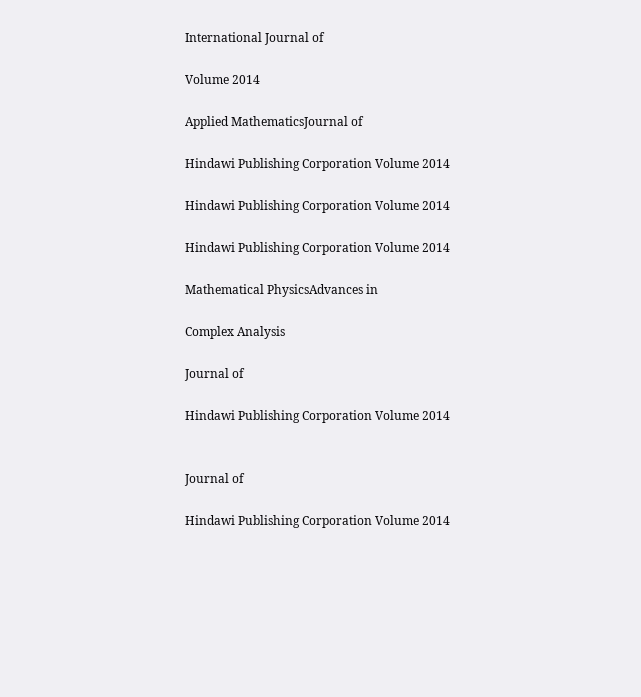International Journal of

Volume 2014

Applied MathematicsJournal of

Hindawi Publishing Corporation Volume 2014

Hindawi Publishing Corporation Volume 2014

Hindawi Publishing Corporation Volume 2014

Mathematical PhysicsAdvances in

Complex Analysis

Journal of

Hindawi Publishing Corporation Volume 2014


Journal of

Hindawi Publishing Corporation Volume 2014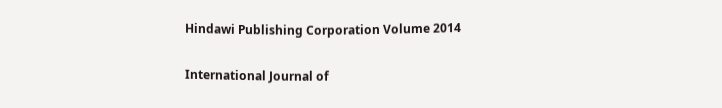Hindawi Publishing Corporation Volume 2014

International Journal of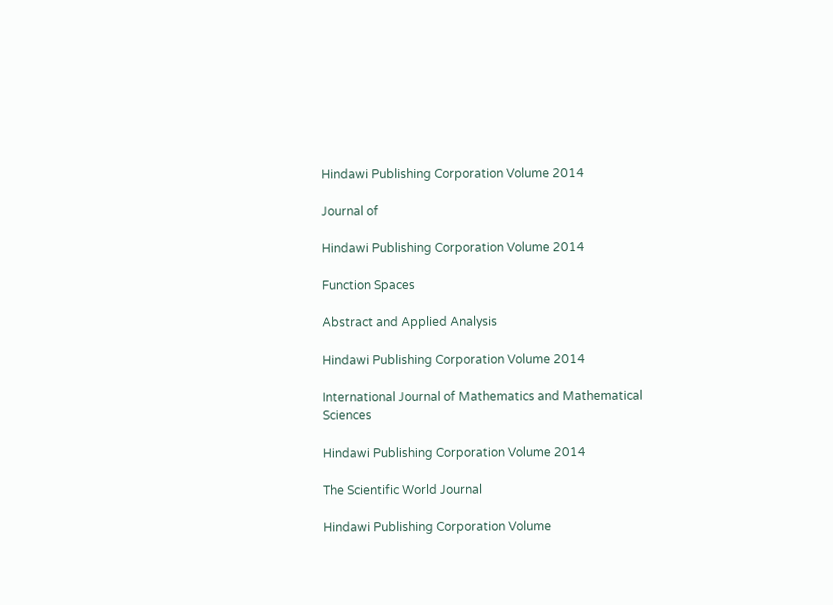Hindawi Publishing Corporation Volume 2014

Journal of

Hindawi Publishing Corporation Volume 2014

Function Spaces

Abstract and Applied Analysis

Hindawi Publishing Corporation Volume 2014

International Journal of Mathematics and Mathematical Sciences

Hindawi Publishing Corporation Volume 2014

The Scientific World Journal

Hindawi Publishing Corporation Volume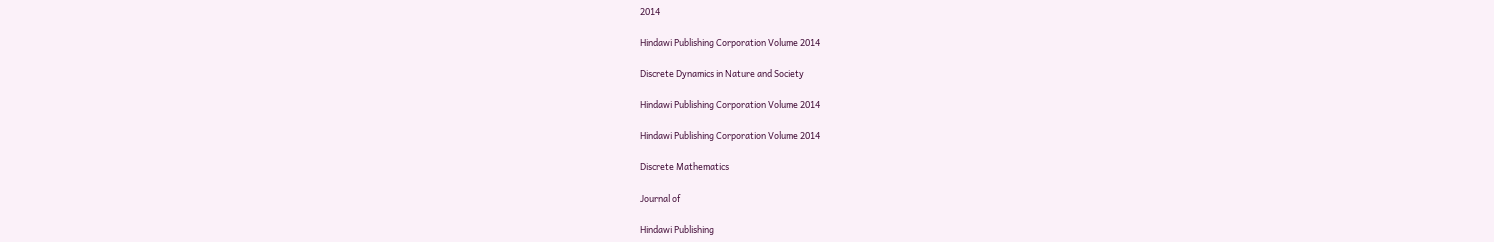2014

Hindawi Publishing Corporation Volume 2014

Discrete Dynamics in Nature and Society

Hindawi Publishing Corporation Volume 2014

Hindawi Publishing Corporation Volume 2014

Discrete Mathematics

Journal of

Hindawi Publishing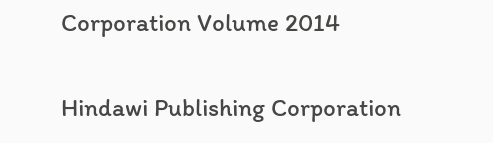Corporation Volume 2014

Hindawi Publishing Corporation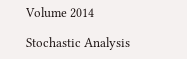Volume 2014

Stochastic Analysis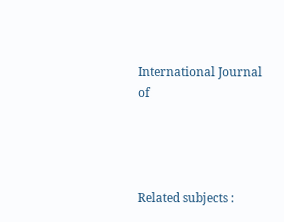International Journal of




Related subjects :